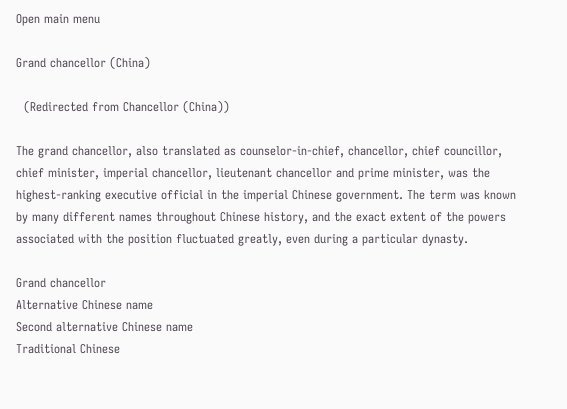Open main menu

Grand chancellor (China)

  (Redirected from Chancellor (China))

The grand chancellor, also translated as counselor-in-chief, chancellor, chief councillor, chief minister, imperial chancellor, lieutenant chancellor and prime minister, was the highest-ranking executive official in the imperial Chinese government. The term was known by many different names throughout Chinese history, and the exact extent of the powers associated with the position fluctuated greatly, even during a particular dynasty.

Grand chancellor
Alternative Chinese name
Second alternative Chinese name
Traditional Chinese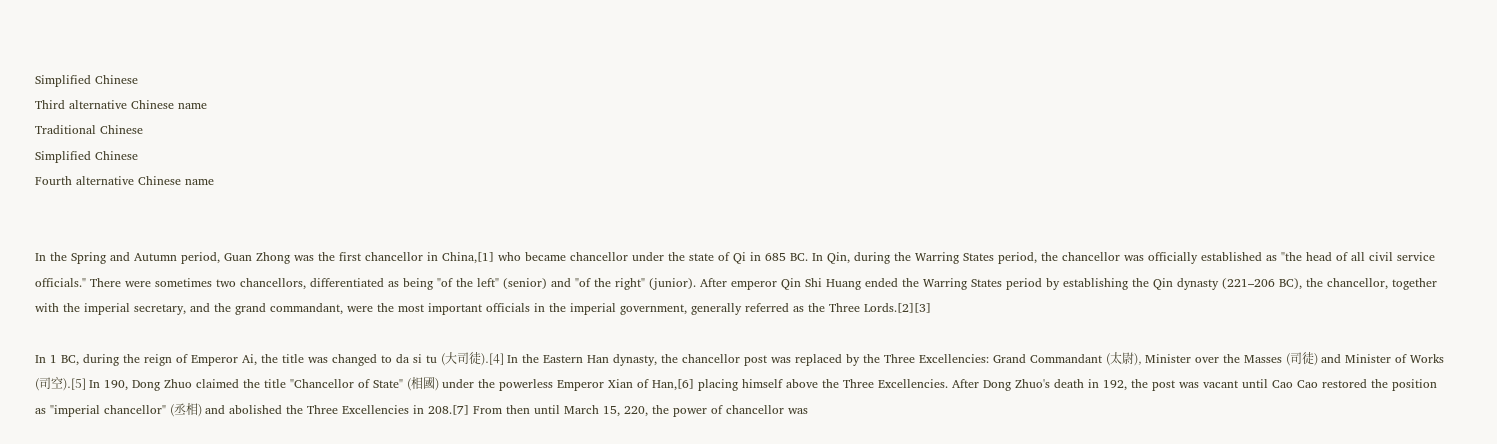Simplified Chinese
Third alternative Chinese name
Traditional Chinese
Simplified Chinese
Fourth alternative Chinese name


In the Spring and Autumn period, Guan Zhong was the first chancellor in China,[1] who became chancellor under the state of Qi in 685 BC. In Qin, during the Warring States period, the chancellor was officially established as "the head of all civil service officials." There were sometimes two chancellors, differentiated as being "of the left" (senior) and "of the right" (junior). After emperor Qin Shi Huang ended the Warring States period by establishing the Qin dynasty (221–206 BC), the chancellor, together with the imperial secretary, and the grand commandant, were the most important officials in the imperial government, generally referred as the Three Lords.[2][3]

In 1 BC, during the reign of Emperor Ai, the title was changed to da si tu (大司徒).[4] In the Eastern Han dynasty, the chancellor post was replaced by the Three Excellencies: Grand Commandant (太尉), Minister over the Masses (司徒) and Minister of Works (司空).[5] In 190, Dong Zhuo claimed the title "Chancellor of State" (相國) under the powerless Emperor Xian of Han,[6] placing himself above the Three Excellencies. After Dong Zhuo's death in 192, the post was vacant until Cao Cao restored the position as "imperial chancellor" (丞相) and abolished the Three Excellencies in 208.[7] From then until March 15, 220, the power of chancellor was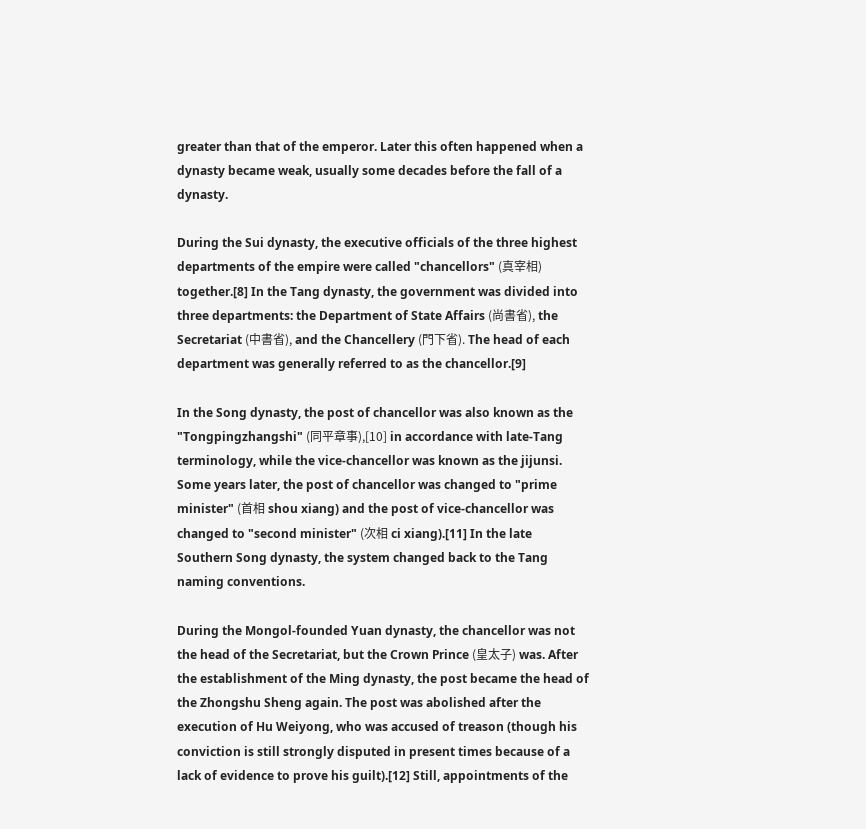greater than that of the emperor. Later this often happened when a dynasty became weak, usually some decades before the fall of a dynasty.

During the Sui dynasty, the executive officials of the three highest departments of the empire were called "chancellors" (真宰相) together.[8] In the Tang dynasty, the government was divided into three departments: the Department of State Affairs (尚書省), the Secretariat (中書省), and the Chancellery (門下省). The head of each department was generally referred to as the chancellor.[9]

In the Song dynasty, the post of chancellor was also known as the "Tongpingzhangshi" (同平章事),[10] in accordance with late-Tang terminology, while the vice-chancellor was known as the jijunsi. Some years later, the post of chancellor was changed to "prime minister" (首相 shou xiang) and the post of vice-chancellor was changed to "second minister" (次相 ci xiang).[11] In the late Southern Song dynasty, the system changed back to the Tang naming conventions.

During the Mongol-founded Yuan dynasty, the chancellor was not the head of the Secretariat, but the Crown Prince (皇太子) was. After the establishment of the Ming dynasty, the post became the head of the Zhongshu Sheng again. The post was abolished after the execution of Hu Weiyong, who was accused of treason (though his conviction is still strongly disputed in present times because of a lack of evidence to prove his guilt).[12] Still, appointments of the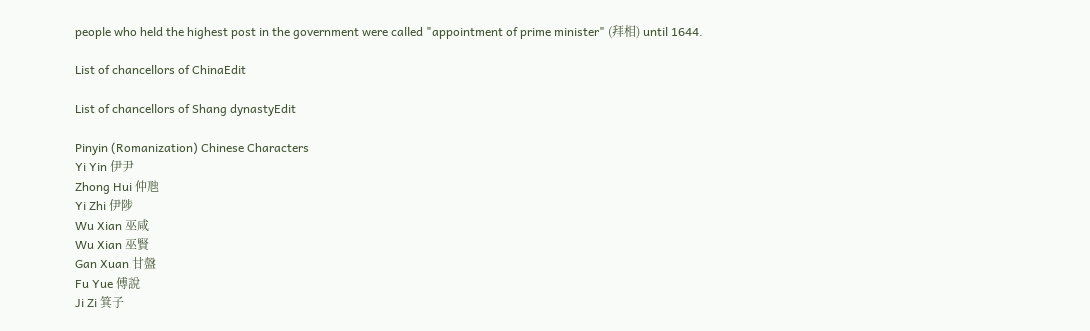people who held the highest post in the government were called "appointment of prime minister" (拜相) until 1644.

List of chancellors of ChinaEdit

List of chancellors of Shang dynastyEdit

Pinyin (Romanization) Chinese Characters
Yi Yin 伊尹
Zhong Hui 仲虺
Yi Zhi 伊陟
Wu Xian 巫咸
Wu Xian 巫賢
Gan Xuan 甘盤
Fu Yue 傅說
Ji Zi 箕子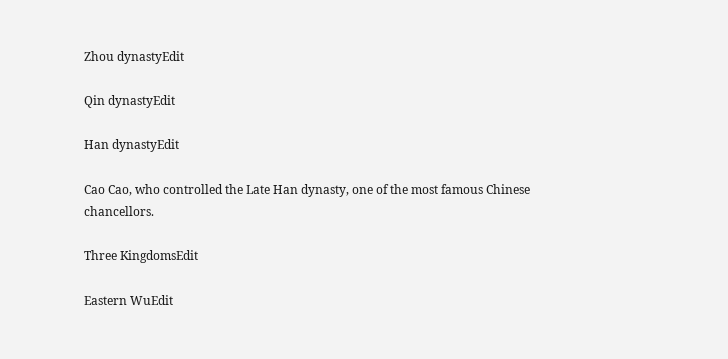Zhou dynastyEdit

Qin dynastyEdit

Han dynastyEdit

Cao Cao, who controlled the Late Han dynasty, one of the most famous Chinese chancellors.

Three KingdomsEdit

Eastern WuEdit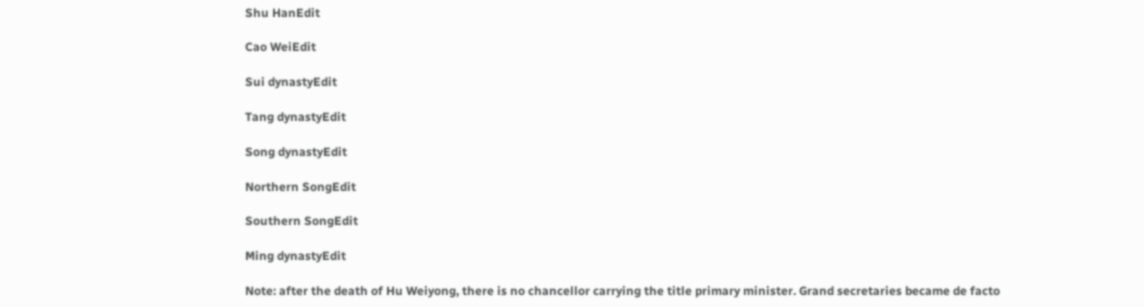Shu HanEdit

Cao WeiEdit

Sui dynastyEdit

Tang dynastyEdit

Song dynastyEdit

Northern SongEdit

Southern SongEdit

Ming dynastyEdit

Note: after the death of Hu Weiyong, there is no chancellor carrying the title primary minister. Grand secretaries became de facto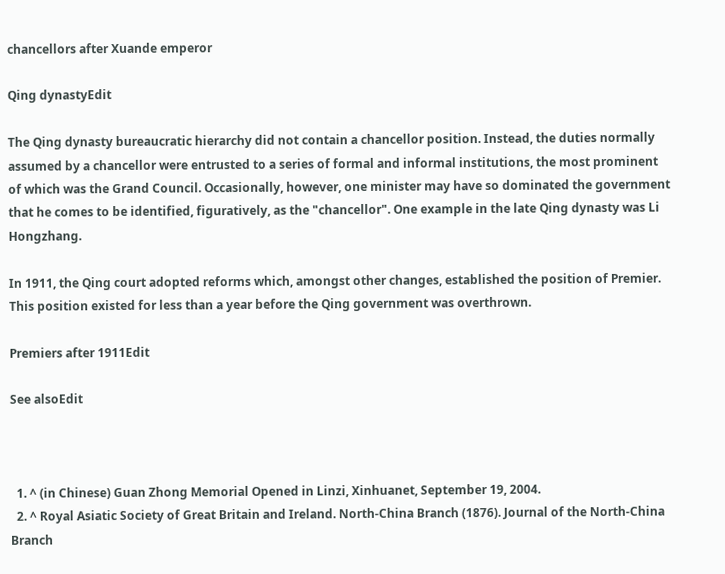chancellors after Xuande emperor

Qing dynastyEdit

The Qing dynasty bureaucratic hierarchy did not contain a chancellor position. Instead, the duties normally assumed by a chancellor were entrusted to a series of formal and informal institutions, the most prominent of which was the Grand Council. Occasionally, however, one minister may have so dominated the government that he comes to be identified, figuratively, as the "chancellor". One example in the late Qing dynasty was Li Hongzhang.

In 1911, the Qing court adopted reforms which, amongst other changes, established the position of Premier. This position existed for less than a year before the Qing government was overthrown.

Premiers after 1911Edit

See alsoEdit



  1. ^ (in Chinese) Guan Zhong Memorial Opened in Linzi, Xinhuanet, September 19, 2004.
  2. ^ Royal Asiatic Society of Great Britain and Ireland. North-China Branch (1876). Journal of the North-China Branch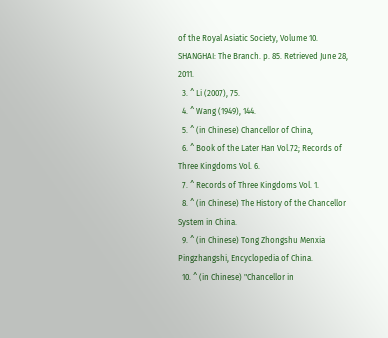of the Royal Asiatic Society, Volume 10. SHANGHAI: The Branch. p. 85. Retrieved June 28, 2011.
  3. ^ Li (2007), 75.
  4. ^ Wang (1949), 144.
  5. ^ (in Chinese) Chancellor of China,
  6. ^ Book of the Later Han Vol.72; Records of Three Kingdoms Vol. 6.
  7. ^ Records of Three Kingdoms Vol. 1.
  8. ^ (in Chinese) The History of the Chancellor System in China.
  9. ^ (in Chinese) Tong Zhongshu Menxia Pingzhangshi, Encyclopedia of China.
  10. ^ (in Chinese) "Chancellor in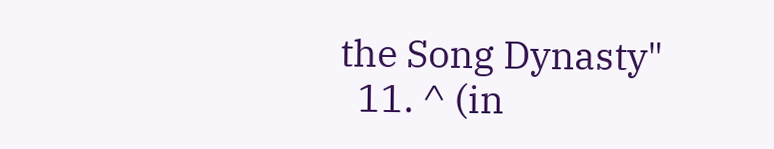the Song Dynasty"
  11. ^ (in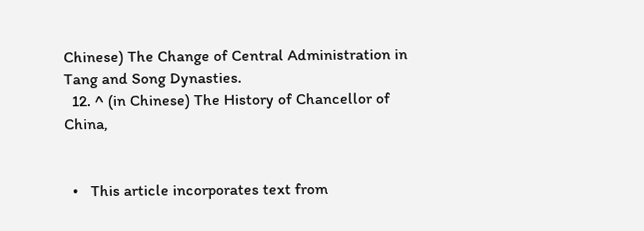Chinese) The Change of Central Administration in Tang and Song Dynasties.
  12. ^ (in Chinese) The History of Chancellor of China,


  •   This article incorporates text from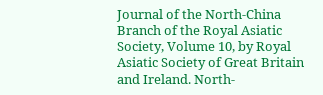Journal of the North-China Branch of the Royal Asiatic Society, Volume 10, by Royal Asiatic Society of Great Britain and Ireland. North-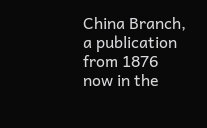China Branch, a publication from 1876 now in the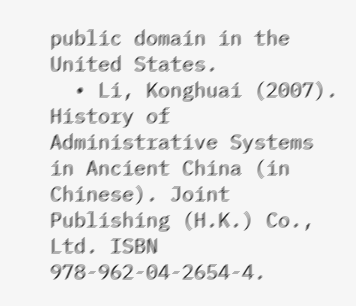public domain in the United States.
  • Li, Konghuai (2007). History of Administrative Systems in Ancient China (in Chinese). Joint Publishing (H.K.) Co., Ltd. ISBN 978-962-04-2654-4.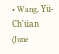• Wang, Yü-Ch'üan (June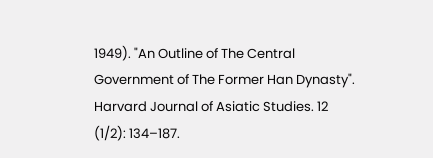1949). "An Outline of The Central Government of The Former Han Dynasty". Harvard Journal of Asiatic Studies. 12 (1/2): 134–187.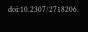doi:10.2307/2718206.